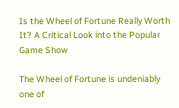Is the Wheel of Fortune Really Worth It? A Critical Look into the Popular Game Show

The Wheel of Fortune is undeniably one of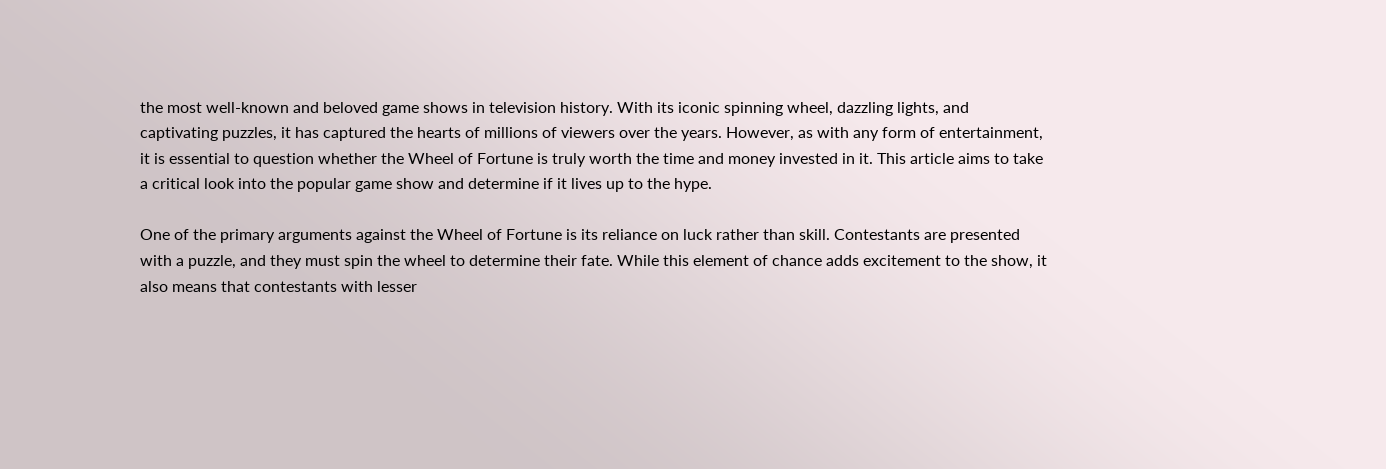the most well-known and beloved game shows in television history. With its iconic spinning wheel, dazzling lights, and captivating puzzles, it has captured the hearts of millions of viewers over the years. However, as with any form of entertainment, it is essential to question whether the Wheel of Fortune is truly worth the time and money invested in it. This article aims to take a critical look into the popular game show and determine if it lives up to the hype.

One of the primary arguments against the Wheel of Fortune is its reliance on luck rather than skill. Contestants are presented with a puzzle, and they must spin the wheel to determine their fate. While this element of chance adds excitement to the show, it also means that contestants with lesser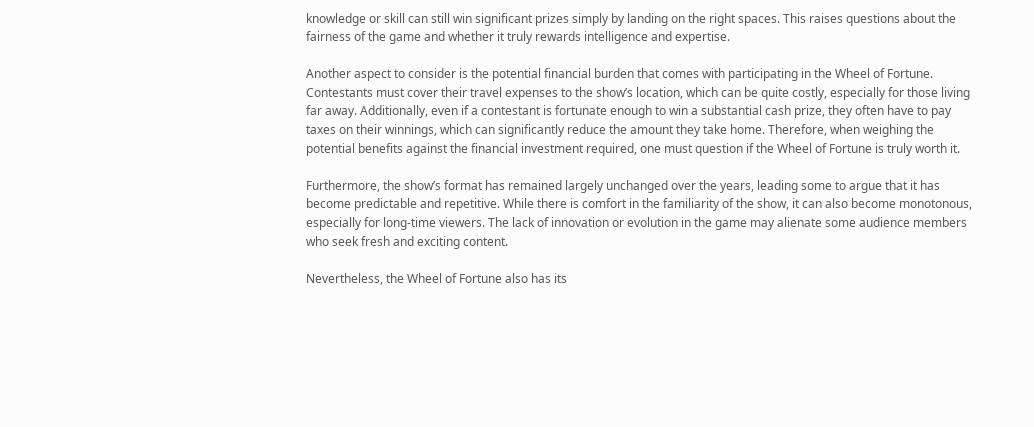knowledge or skill can still win significant prizes simply by landing on the right spaces. This raises questions about the fairness of the game and whether it truly rewards intelligence and expertise.

Another aspect to consider is the potential financial burden that comes with participating in the Wheel of Fortune. Contestants must cover their travel expenses to the show’s location, which can be quite costly, especially for those living far away. Additionally, even if a contestant is fortunate enough to win a substantial cash prize, they often have to pay taxes on their winnings, which can significantly reduce the amount they take home. Therefore, when weighing the potential benefits against the financial investment required, one must question if the Wheel of Fortune is truly worth it.

Furthermore, the show’s format has remained largely unchanged over the years, leading some to argue that it has become predictable and repetitive. While there is comfort in the familiarity of the show, it can also become monotonous, especially for long-time viewers. The lack of innovation or evolution in the game may alienate some audience members who seek fresh and exciting content.

Nevertheless, the Wheel of Fortune also has its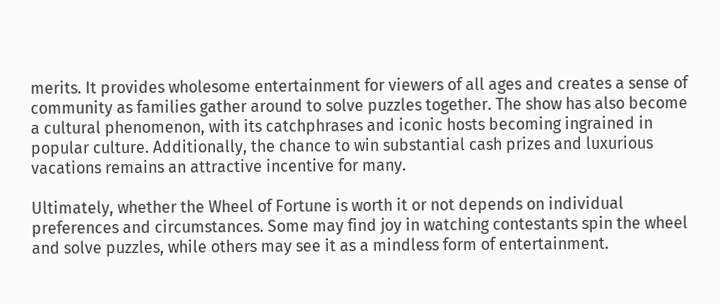merits. It provides wholesome entertainment for viewers of all ages and creates a sense of community as families gather around to solve puzzles together. The show has also become a cultural phenomenon, with its catchphrases and iconic hosts becoming ingrained in popular culture. Additionally, the chance to win substantial cash prizes and luxurious vacations remains an attractive incentive for many.

Ultimately, whether the Wheel of Fortune is worth it or not depends on individual preferences and circumstances. Some may find joy in watching contestants spin the wheel and solve puzzles, while others may see it as a mindless form of entertainment.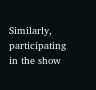Similarly, participating in the show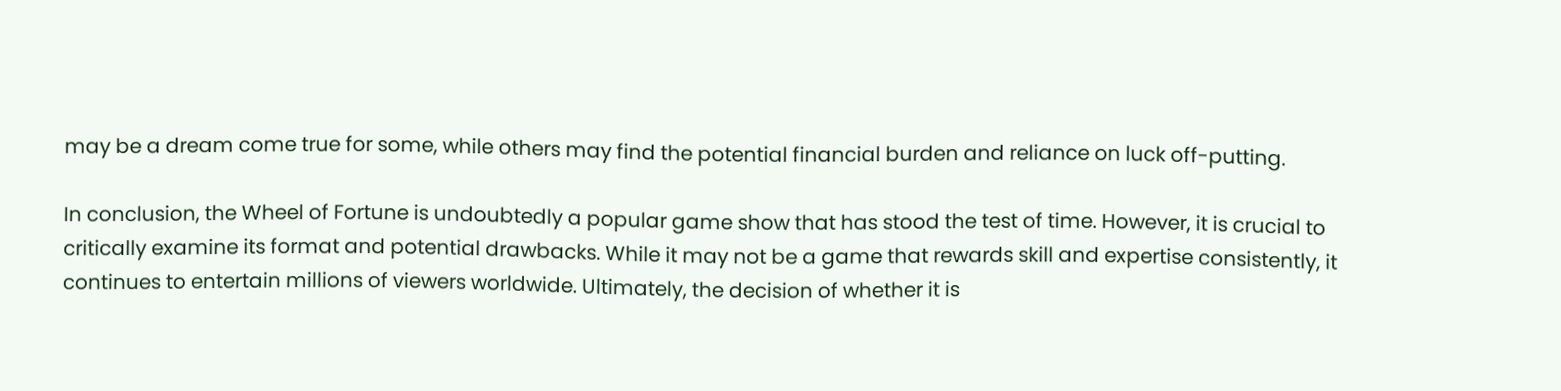may be a dream come true for some, while others may find the potential financial burden and reliance on luck off-putting.

In conclusion, the Wheel of Fortune is undoubtedly a popular game show that has stood the test of time. However, it is crucial to critically examine its format and potential drawbacks. While it may not be a game that rewards skill and expertise consistently, it continues to entertain millions of viewers worldwide. Ultimately, the decision of whether it is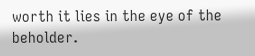worth it lies in the eye of the beholder.